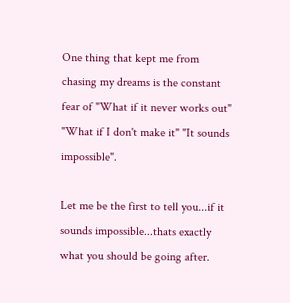One thing that kept me from chasing my dreams is the constant fear of "What if it never works out" "What if I don't make it" "It sounds impossible".

Let me be the first to tell you...if it sounds impossible...thats exactly what you should be going after.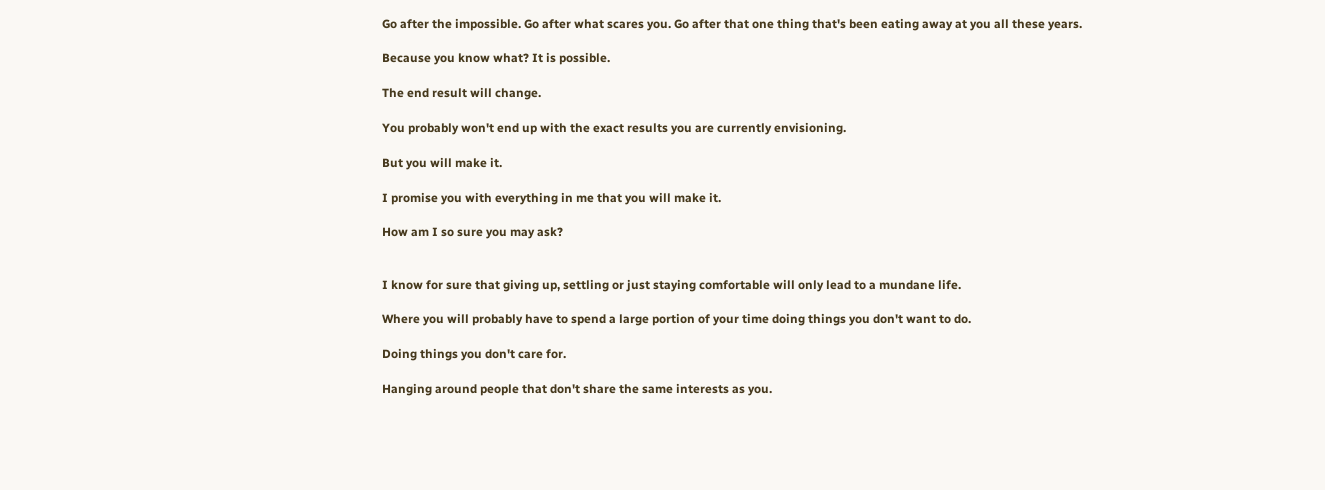Go after the impossible. Go after what scares you. Go after that one thing that's been eating away at you all these years.

Because you know what? It is possible.

The end result will change.

You probably won't end up with the exact results you are currently envisioning.

But you will make it.

I promise you with everything in me that you will make it.

How am I so sure you may ask?


I know for sure that giving up, settling or just staying comfortable will only lead to a mundane life.

Where you will probably have to spend a large portion of your time doing things you don't want to do.

Doing things you don't care for.

Hanging around people that don't share the same interests as you.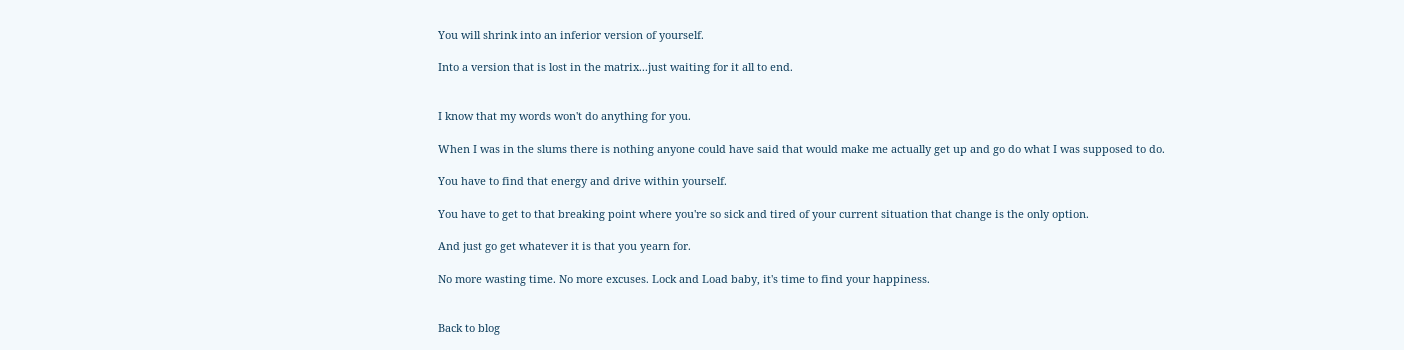You will shrink into an inferior version of yourself.

Into a version that is lost in the matrix...just waiting for it all to end.


I know that my words won't do anything for you.

When I was in the slums there is nothing anyone could have said that would make me actually get up and go do what I was supposed to do.

You have to find that energy and drive within yourself.

You have to get to that breaking point where you're so sick and tired of your current situation that change is the only option.

And just go get whatever it is that you yearn for.

No more wasting time. No more excuses. Lock and Load baby, it's time to find your happiness.


Back to blog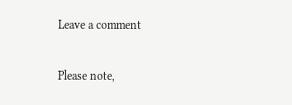Leave a comment

Please note,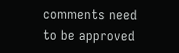comments need to be approved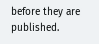before they are published.